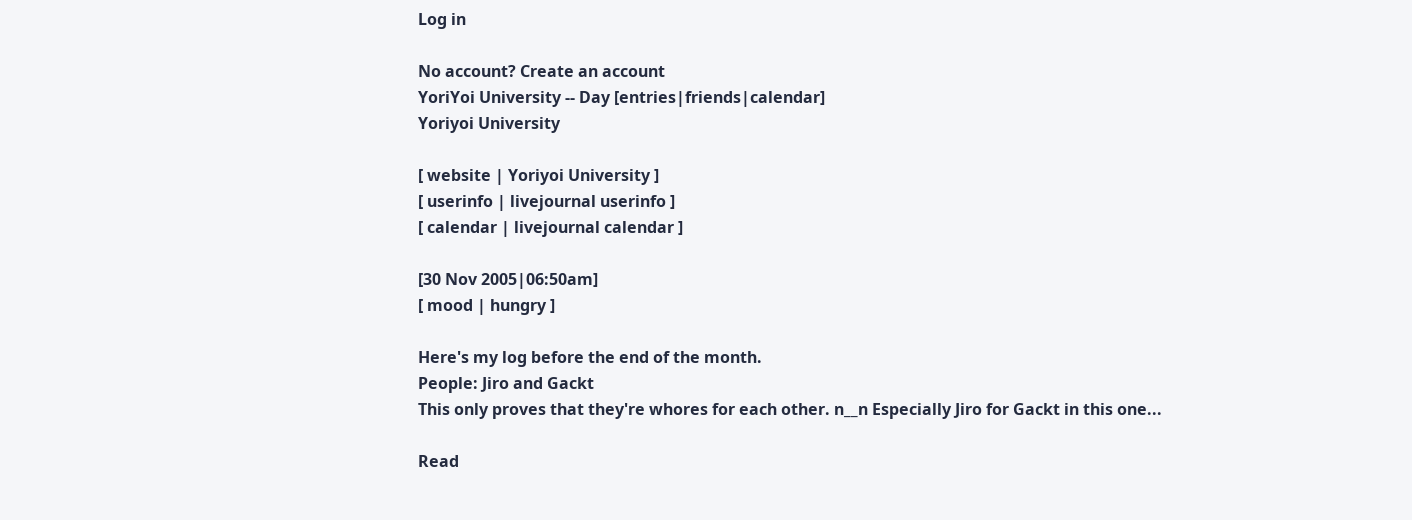Log in

No account? Create an account
YoriYoi University -- Day [entries|friends|calendar]
Yoriyoi University

[ website | Yoriyoi University ]
[ userinfo | livejournal userinfo ]
[ calendar | livejournal calendar ]

[30 Nov 2005|06:50am]
[ mood | hungry ]

Here's my log before the end of the month.
People: Jiro and Gackt
This only proves that they're whores for each other. n__n Especially Jiro for Gackt in this one...

Read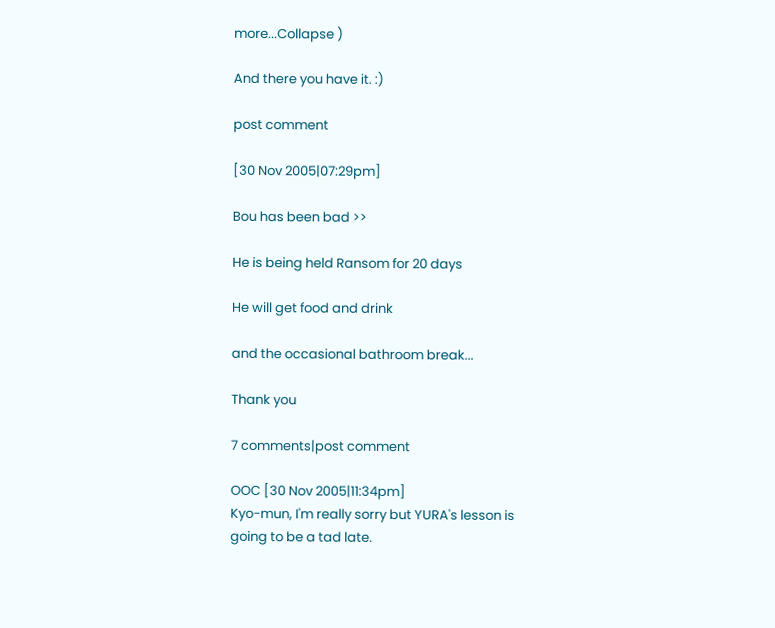more...Collapse )

And there you have it. :)

post comment

[30 Nov 2005|07:29pm]

Bou has been bad >>

He is being held Ransom for 20 days

He will get food and drink

and the occasional bathroom break...

Thank you

7 comments|post comment

OOC [30 Nov 2005|11:34pm]
Kyo-mun, I'm really sorry but YURA's lesson is going to be a tad late.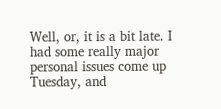Well, or, it is a bit late. I had some really major personal issues come up Tuesday, and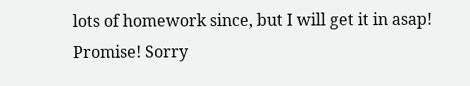lots of homework since, but I will get it in asap! Promise! Sorry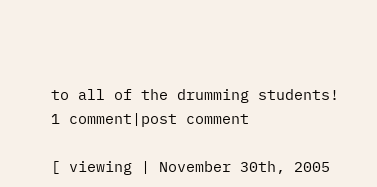to all of the drumming students!
1 comment|post comment

[ viewing | November 30th, 2005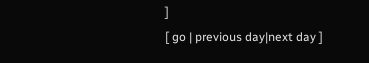]
[ go | previous day|next day ]